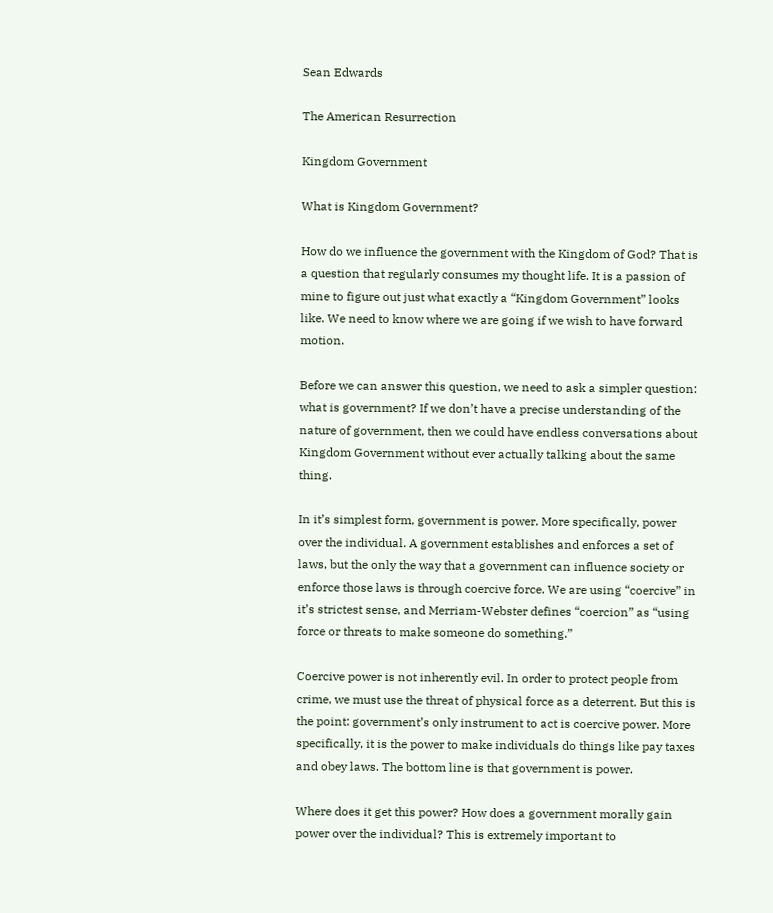Sean Edwards

The American Resurrection

Kingdom Government

What is Kingdom Government?

How do we influence the government with the Kingdom of God? That is a question that regularly consumes my thought life. It is a passion of mine to figure out just what exactly a “Kingdom Government” looks like. We need to know where we are going if we wish to have forward motion.

Before we can answer this question, we need to ask a simpler question: what is government? If we don’t have a precise understanding of the nature of government, then we could have endless conversations about Kingdom Government without ever actually talking about the same thing.

In it’s simplest form, government is power. More specifically, power over the individual. A government establishes and enforces a set of laws, but the only the way that a government can influence society or enforce those laws is through coercive force. We are using “coercive” in it’s strictest sense, and Merriam-Webster defines “coercion” as “using force or threats to make someone do something.”

Coercive power is not inherently evil. In order to protect people from crime, we must use the threat of physical force as a deterrent. But this is the point: government’s only instrument to act is coercive power. More specifically, it is the power to make individuals do things like pay taxes and obey laws. The bottom line is that government is power.

Where does it get this power? How does a government morally gain power over the individual? This is extremely important to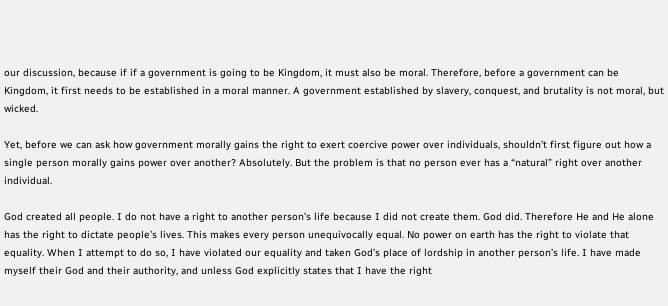our discussion, because if if a government is going to be Kingdom, it must also be moral. Therefore, before a government can be Kingdom, it first needs to be established in a moral manner. A government established by slavery, conquest, and brutality is not moral, but wicked.

Yet, before we can ask how government morally gains the right to exert coercive power over individuals, shouldn’t first figure out how a single person morally gains power over another? Absolutely. But the problem is that no person ever has a “natural” right over another individual.

God created all people. I do not have a right to another person’s life because I did not create them. God did. Therefore He and He alone has the right to dictate people’s lives. This makes every person unequivocally equal. No power on earth has the right to violate that equality. When I attempt to do so, I have violated our equality and taken God’s place of lordship in another person’s life. I have made myself their God and their authority, and unless God explicitly states that I have the right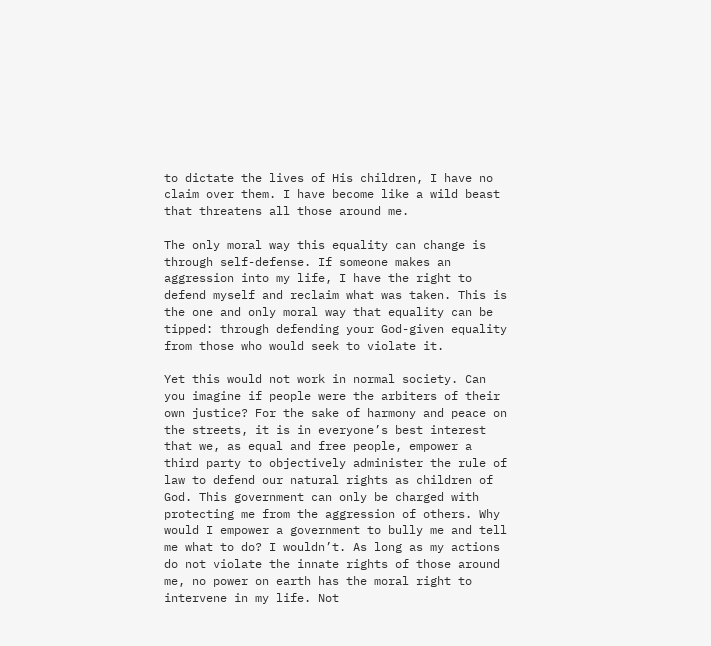to dictate the lives of His children, I have no claim over them. I have become like a wild beast that threatens all those around me.

The only moral way this equality can change is through self-defense. If someone makes an aggression into my life, I have the right to defend myself and reclaim what was taken. This is the one and only moral way that equality can be tipped: through defending your God-given equality from those who would seek to violate it.

Yet this would not work in normal society. Can you imagine if people were the arbiters of their own justice? For the sake of harmony and peace on the streets, it is in everyone’s best interest that we, as equal and free people, empower a third party to objectively administer the rule of law to defend our natural rights as children of God. This government can only be charged with protecting me from the aggression of others. Why would I empower a government to bully me and tell me what to do? I wouldn’t. As long as my actions do not violate the innate rights of those around me, no power on earth has the moral right to intervene in my life. Not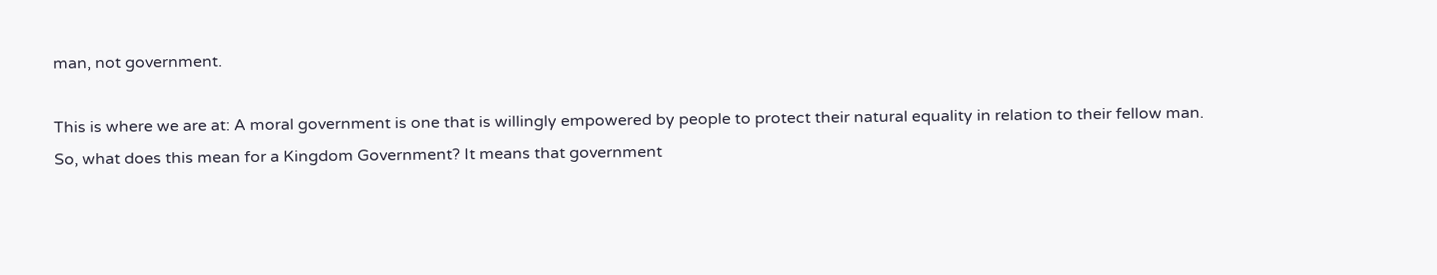man, not government.

This is where we are at: A moral government is one that is willingly empowered by people to protect their natural equality in relation to their fellow man. So, what does this mean for a Kingdom Government? It means that government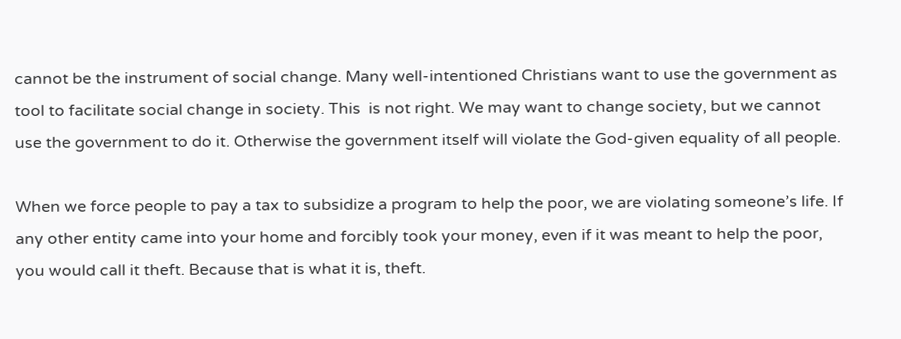cannot be the instrument of social change. Many well-intentioned Christians want to use the government as tool to facilitate social change in society. This  is not right. We may want to change society, but we cannot use the government to do it. Otherwise the government itself will violate the God-given equality of all people.

When we force people to pay a tax to subsidize a program to help the poor, we are violating someone’s life. If any other entity came into your home and forcibly took your money, even if it was meant to help the poor, you would call it theft. Because that is what it is, theft.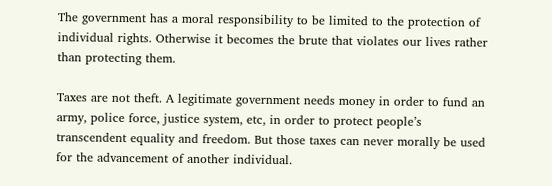The government has a moral responsibility to be limited to the protection of individual rights. Otherwise it becomes the brute that violates our lives rather than protecting them.

Taxes are not theft. A legitimate government needs money in order to fund an army, police force, justice system, etc, in order to protect people’s transcendent equality and freedom. But those taxes can never morally be used for the advancement of another individual.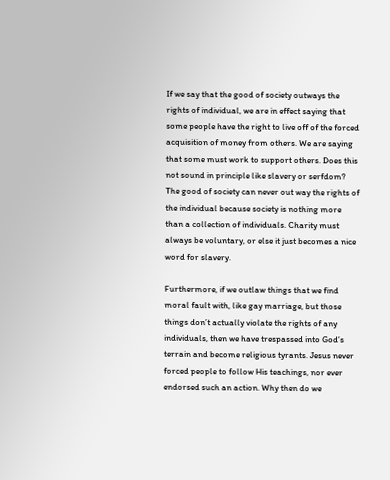If we say that the good of society outways the rights of individual, we are in effect saying that some people have the right to live off of the forced acquisition of money from others. We are saying that some must work to support others. Does this not sound in principle like slavery or serfdom? The good of society can never out way the rights of the individual because society is nothing more than a collection of individuals. Charity must always be voluntary, or else it just becomes a nice word for slavery.

Furthermore, if we outlaw things that we find moral fault with, like gay marriage, but those things don’t actually violate the rights of any individuals, then we have trespassed into God’s terrain and become religious tyrants. Jesus never forced people to follow His teachings, nor ever endorsed such an action. Why then do we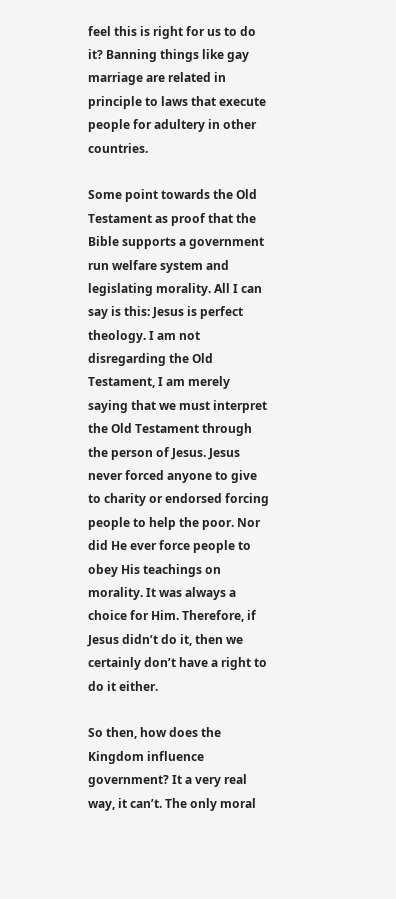feel this is right for us to do it? Banning things like gay marriage are related in principle to laws that execute people for adultery in other countries.

Some point towards the Old Testament as proof that the Bible supports a government run welfare system and legislating morality. All I can say is this: Jesus is perfect theology. I am not disregarding the Old Testament, I am merely saying that we must interpret the Old Testament through the person of Jesus. Jesus never forced anyone to give to charity or endorsed forcing people to help the poor. Nor did He ever force people to obey His teachings on morality. It was always a choice for Him. Therefore, if Jesus didn’t do it, then we certainly don’t have a right to do it either.

So then, how does the Kingdom influence government? It a very real way, it can’t. The only moral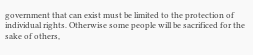government that can exist must be limited to the protection of individual rights. Otherwise some people will be sacrificed for the sake of others,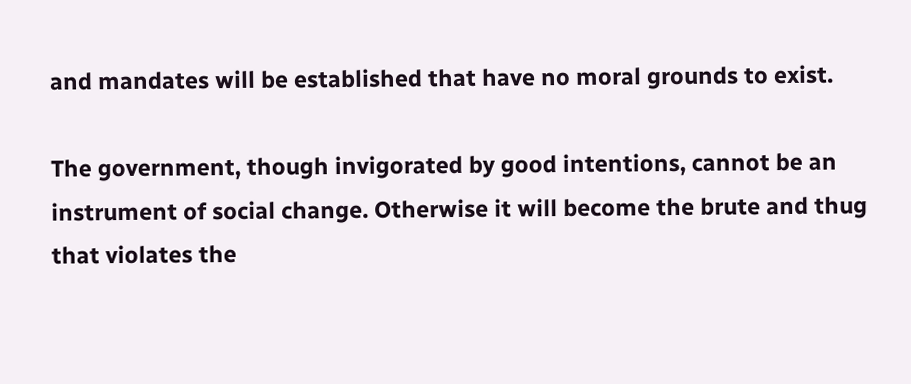and mandates will be established that have no moral grounds to exist.

The government, though invigorated by good intentions, cannot be an instrument of social change. Otherwise it will become the brute and thug that violates the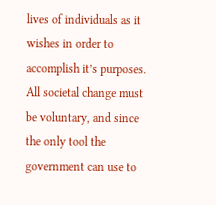lives of individuals as it wishes in order to accomplish it’s purposes. All societal change must be voluntary, and since the only tool the government can use to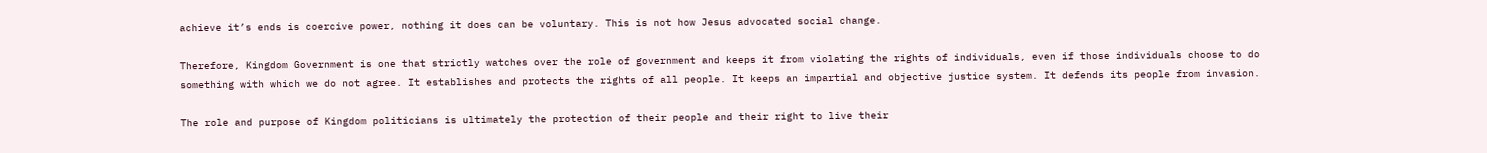achieve it’s ends is coercive power, nothing it does can be voluntary. This is not how Jesus advocated social change.

Therefore, Kingdom Government is one that strictly watches over the role of government and keeps it from violating the rights of individuals, even if those individuals choose to do something with which we do not agree. It establishes and protects the rights of all people. It keeps an impartial and objective justice system. It defends its people from invasion.

The role and purpose of Kingdom politicians is ultimately the protection of their people and their right to live their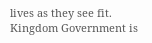lives as they see fit. Kingdom Government is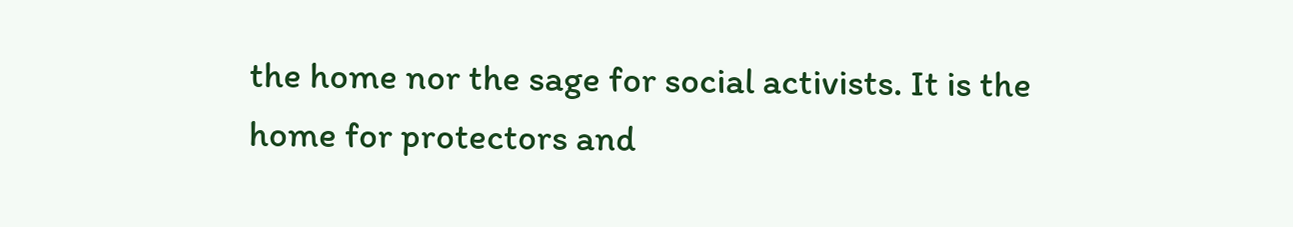the home nor the sage for social activists. It is the home for protectors and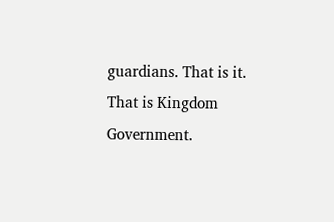guardians. That is it. That is Kingdom Government.